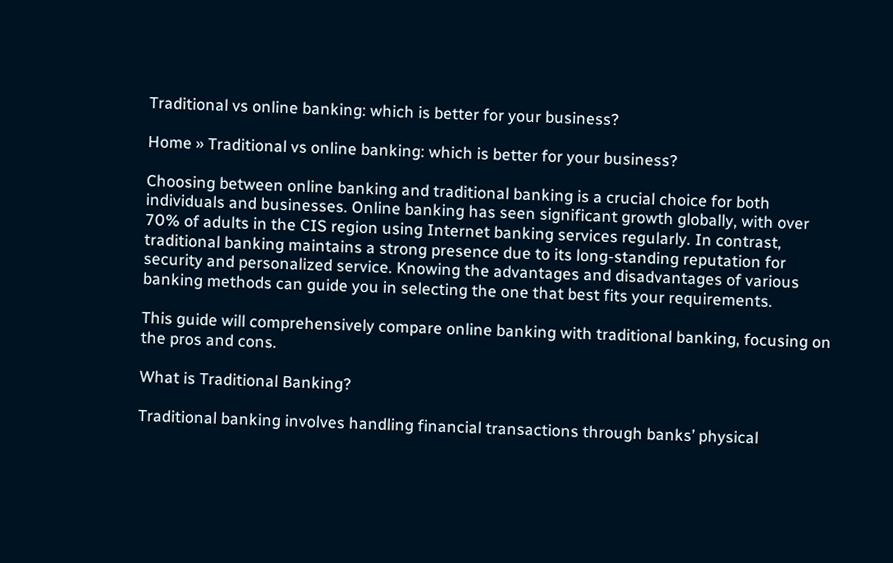Traditional vs online banking: which is better for your business?

Home » Traditional vs online banking: which is better for your business?

Choosing between online banking and traditional banking is a crucial choice for both individuals and businesses. Online banking has seen significant growth globally, with over 70% of adults in the CIS region using Internet banking services regularly. In contrast, traditional banking maintains a strong presence due to its long-standing reputation for security and personalized service. Knowing the advantages and disadvantages of various banking methods can guide you in selecting the one that best fits your requirements.

This guide will comprehensively compare online banking with traditional banking, focusing on the pros and cons.

What is Traditional Banking?

Traditional banking involves handling financial transactions through banks’ physical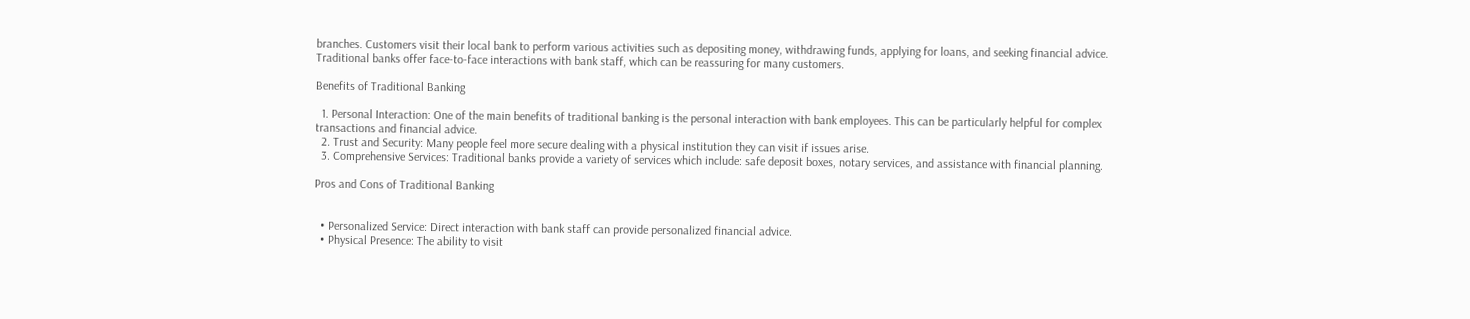branches. Customers visit their local bank to perform various activities such as depositing money, withdrawing funds, applying for loans, and seeking financial advice. Traditional banks offer face-to-face interactions with bank staff, which can be reassuring for many customers.

Benefits of Traditional Banking

  1. Personal Interaction: One of the main benefits of traditional banking is the personal interaction with bank employees. This can be particularly helpful for complex transactions and financial advice.
  2. Trust and Security: Many people feel more secure dealing with a physical institution they can visit if issues arise.
  3. Comprehensive Services: Traditional banks provide a variety of services which include: safe deposit boxes, notary services, and assistance with financial planning.

Pros and Cons of Traditional Banking


  • Personalized Service: Direct interaction with bank staff can provide personalized financial advice.
  • Physical Presence: The ability to visit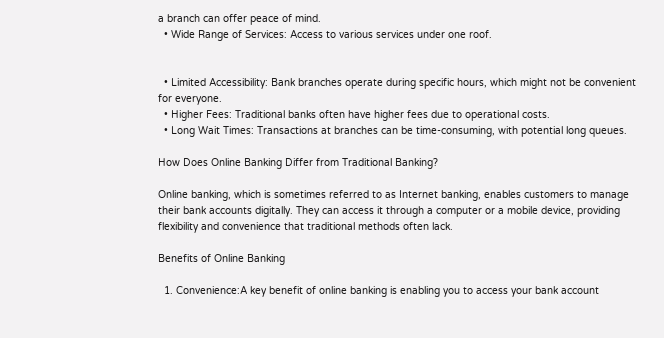a branch can offer peace of mind.
  • Wide Range of Services: Access to various services under one roof.


  • Limited Accessibility: Bank branches operate during specific hours, which might not be convenient for everyone.
  • Higher Fees: Traditional banks often have higher fees due to operational costs.
  • Long Wait Times: Transactions at branches can be time-consuming, with potential long queues.

How Does Online Banking Differ from Traditional Banking?

Online banking, which is sometimes referred to as Internet banking, enables customers to manage their bank accounts digitally. They can access it through a computer or a mobile device, providing flexibility and convenience that traditional methods often lack.

Benefits of Online Banking

  1. Convenience:A key benefit of online banking is enabling you to access your bank account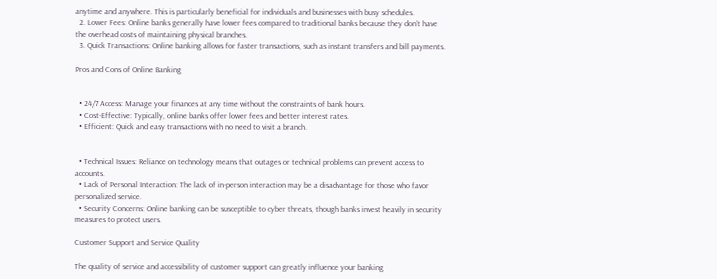anytime and anywhere. This is particularly beneficial for individuals and businesses with busy schedules.
  2. Lower Fees: Online banks generally have lower fees compared to traditional banks because they don’t have the overhead costs of maintaining physical branches.
  3. Quick Transactions: Online banking allows for faster transactions, such as instant transfers and bill payments.

Pros and Cons of Online Banking


  • 24/7 Access: Manage your finances at any time without the constraints of bank hours.
  • Cost-Effective: Typically, online banks offer lower fees and better interest rates.
  • Efficient: Quick and easy transactions with no need to visit a branch.


  • Technical Issues: Reliance on technology means that outages or technical problems can prevent access to accounts.
  • Lack of Personal Interaction: The lack of in-person interaction may be a disadvantage for those who favor personalized service.
  • Security Concerns: Online banking can be susceptible to cyber threats, though banks invest heavily in security measures to protect users.

Customer Support and Service Quality

The quality of service and accessibility of customer support can greatly influence your banking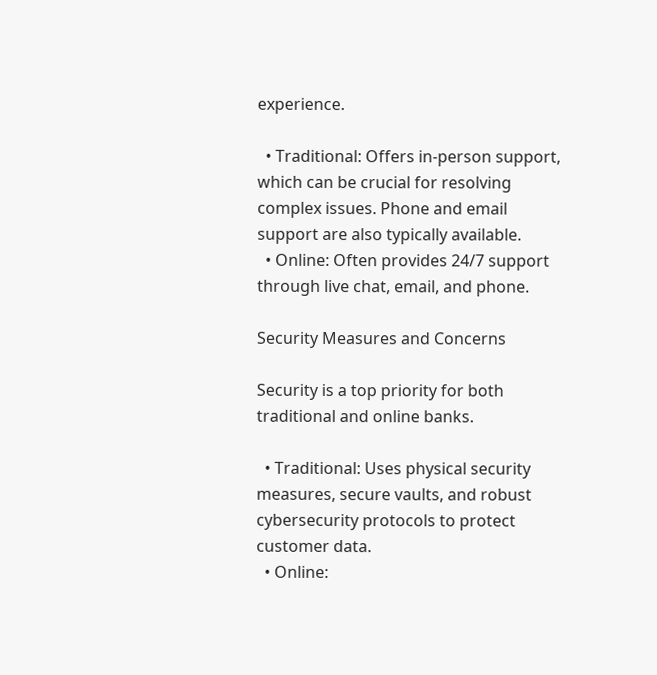experience.

  • Traditional: Offers in-person support, which can be crucial for resolving complex issues. Phone and email support are also typically available.
  • Online: Often provides 24/7 support through live chat, email, and phone.

Security Measures and Concerns

Security is a top priority for both traditional and online banks.

  • Traditional: Uses physical security measures, secure vaults, and robust cybersecurity protocols to protect customer data.
  • Online: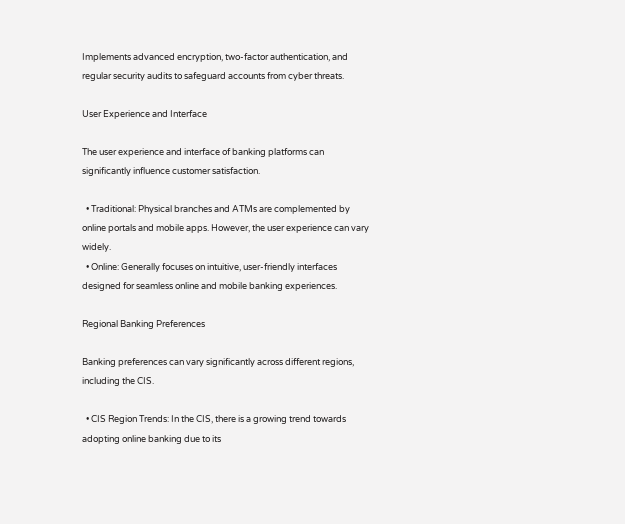Implements advanced encryption, two-factor authentication, and regular security audits to safeguard accounts from cyber threats.

User Experience and Interface

The user experience and interface of banking platforms can significantly influence customer satisfaction.

  • Traditional: Physical branches and ATMs are complemented by online portals and mobile apps. However, the user experience can vary widely.
  • Online: Generally focuses on intuitive, user-friendly interfaces designed for seamless online and mobile banking experiences.

Regional Banking Preferences

Banking preferences can vary significantly across different regions, including the CIS.

  • CIS Region Trends: In the CIS, there is a growing trend towards adopting online banking due to its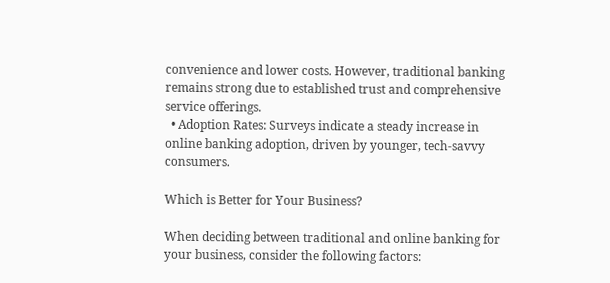convenience and lower costs. However, traditional banking remains strong due to established trust and comprehensive service offerings.
  • Adoption Rates: Surveys indicate a steady increase in online banking adoption, driven by younger, tech-savvy consumers.

Which is Better for Your Business?

When deciding between traditional and online banking for your business, consider the following factors: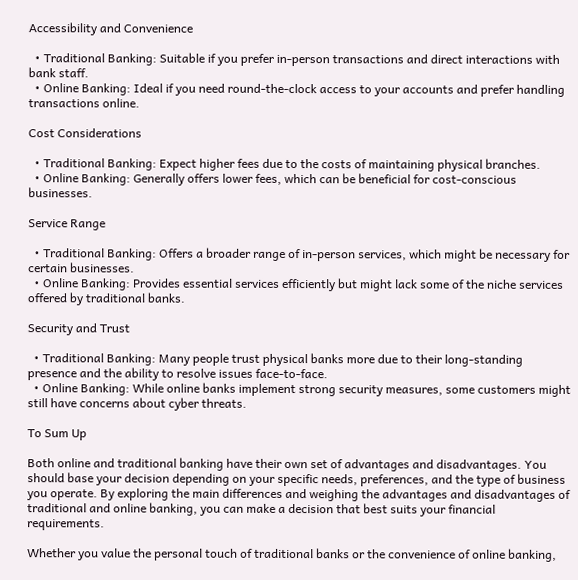Accessibility and Convenience

  • Traditional Banking: Suitable if you prefer in-person transactions and direct interactions with bank staff.
  • Online Banking: Ideal if you need round-the-clock access to your accounts and prefer handling transactions online.

Cost Considerations

  • Traditional Banking: Expect higher fees due to the costs of maintaining physical branches.
  • Online Banking: Generally offers lower fees, which can be beneficial for cost-conscious businesses.

Service Range

  • Traditional Banking: Offers a broader range of in-person services, which might be necessary for certain businesses.
  • Online Banking: Provides essential services efficiently but might lack some of the niche services offered by traditional banks.

Security and Trust

  • Traditional Banking: Many people trust physical banks more due to their long-standing presence and the ability to resolve issues face-to-face.
  • Online Banking: While online banks implement strong security measures, some customers might still have concerns about cyber threats.

To Sum Up

Both online and traditional banking have their own set of advantages and disadvantages. You should base your decision depending on your specific needs, preferences, and the type of business you operate. By exploring the main differences and weighing the advantages and disadvantages of traditional and online banking, you can make a decision that best suits your financial requirements.

Whether you value the personal touch of traditional banks or the convenience of online banking,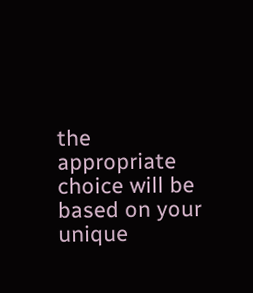the appropriate choice will be based on your unique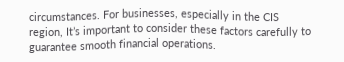circumstances. For businesses, especially in the CIS region, It’s important to consider these factors carefully to guarantee smooth financial operations.